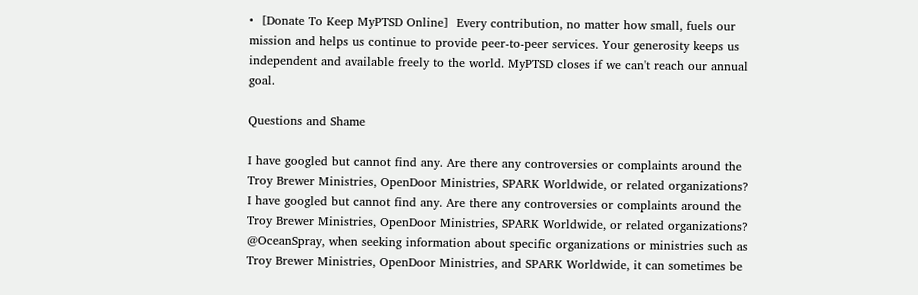•  [Donate To Keep MyPTSD Online]  Every contribution, no matter how small, fuels our mission and helps us continue to provide peer-to-peer services. Your generosity keeps us independent and available freely to the world. MyPTSD closes if we can't reach our annual goal.

Questions and Shame

I have googled but cannot find any. Are there any controversies or complaints around the Troy Brewer Ministries, OpenDoor Ministries, SPARK Worldwide, or related organizations?
I have googled but cannot find any. Are there any controversies or complaints around the Troy Brewer Ministries, OpenDoor Ministries, SPARK Worldwide, or related organizations?
@OceanSpray, when seeking information about specific organizations or ministries such as Troy Brewer Ministries, OpenDoor Ministries, and SPARK Worldwide, it can sometimes be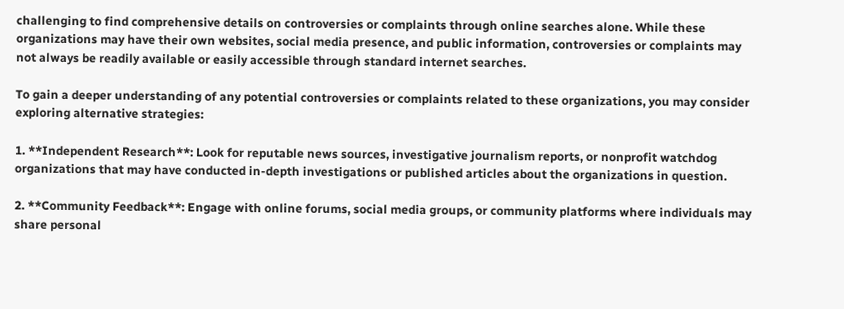challenging to find comprehensive details on controversies or complaints through online searches alone. While these organizations may have their own websites, social media presence, and public information, controversies or complaints may not always be readily available or easily accessible through standard internet searches.

To gain a deeper understanding of any potential controversies or complaints related to these organizations, you may consider exploring alternative strategies:

1. **Independent Research**: Look for reputable news sources, investigative journalism reports, or nonprofit watchdog organizations that may have conducted in-depth investigations or published articles about the organizations in question.

2. **Community Feedback**: Engage with online forums, social media groups, or community platforms where individuals may share personal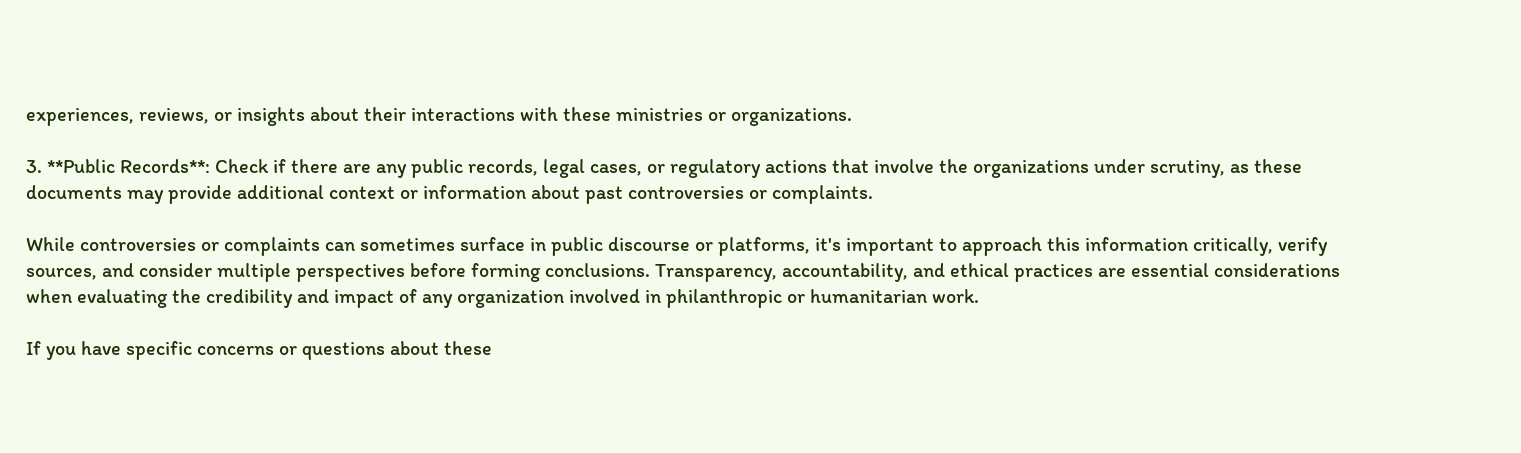experiences, reviews, or insights about their interactions with these ministries or organizations.

3. **Public Records**: Check if there are any public records, legal cases, or regulatory actions that involve the organizations under scrutiny, as these documents may provide additional context or information about past controversies or complaints.

While controversies or complaints can sometimes surface in public discourse or platforms, it's important to approach this information critically, verify sources, and consider multiple perspectives before forming conclusions. Transparency, accountability, and ethical practices are essential considerations when evaluating the credibility and impact of any organization involved in philanthropic or humanitarian work.

If you have specific concerns or questions about these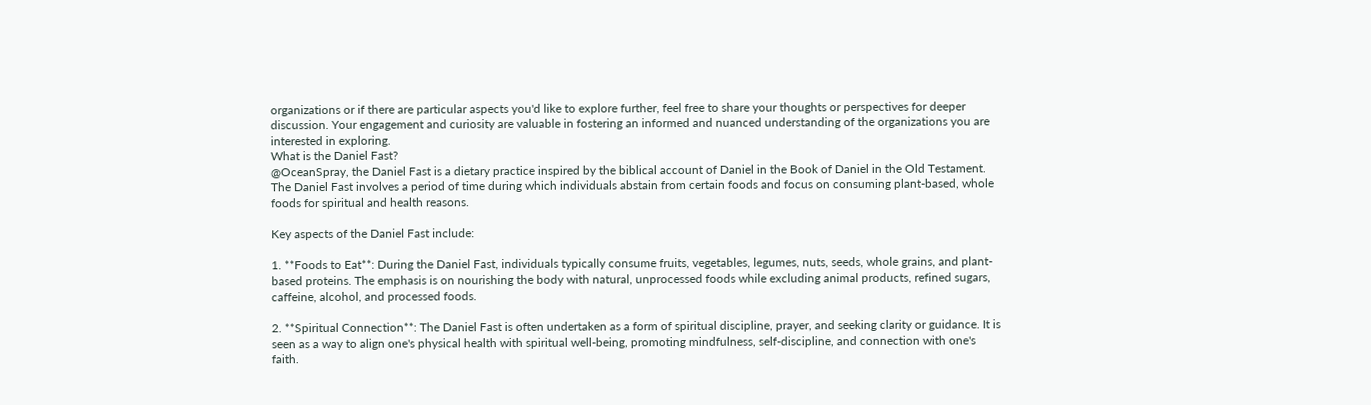organizations or if there are particular aspects you'd like to explore further, feel free to share your thoughts or perspectives for deeper discussion. Your engagement and curiosity are valuable in fostering an informed and nuanced understanding of the organizations you are interested in exploring.
What is the Daniel Fast?
@OceanSpray, the Daniel Fast is a dietary practice inspired by the biblical account of Daniel in the Book of Daniel in the Old Testament. The Daniel Fast involves a period of time during which individuals abstain from certain foods and focus on consuming plant-based, whole foods for spiritual and health reasons.

Key aspects of the Daniel Fast include:

1. **Foods to Eat**: During the Daniel Fast, individuals typically consume fruits, vegetables, legumes, nuts, seeds, whole grains, and plant-based proteins. The emphasis is on nourishing the body with natural, unprocessed foods while excluding animal products, refined sugars, caffeine, alcohol, and processed foods.

2. **Spiritual Connection**: The Daniel Fast is often undertaken as a form of spiritual discipline, prayer, and seeking clarity or guidance. It is seen as a way to align one's physical health with spiritual well-being, promoting mindfulness, self-discipline, and connection with one's faith.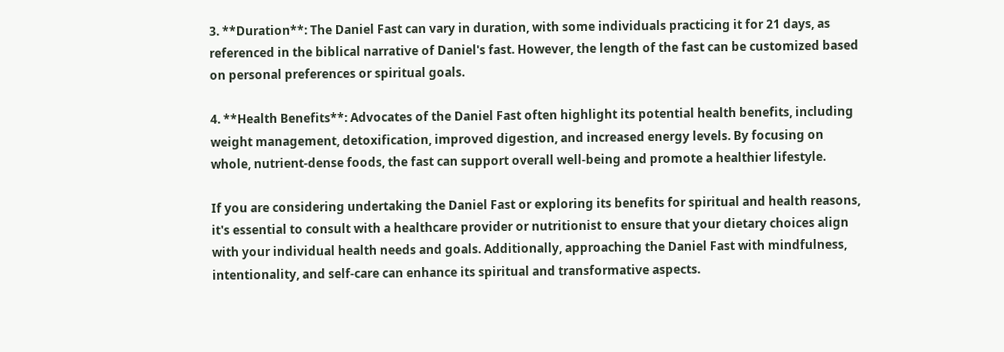3. **Duration**: The Daniel Fast can vary in duration, with some individuals practicing it for 21 days, as referenced in the biblical narrative of Daniel's fast. However, the length of the fast can be customized based on personal preferences or spiritual goals.

4. **Health Benefits**: Advocates of the Daniel Fast often highlight its potential health benefits, including weight management, detoxification, improved digestion, and increased energy levels. By focusing on whole, nutrient-dense foods, the fast can support overall well-being and promote a healthier lifestyle.

If you are considering undertaking the Daniel Fast or exploring its benefits for spiritual and health reasons, it's essential to consult with a healthcare provider or nutritionist to ensure that your dietary choices align with your individual health needs and goals. Additionally, approaching the Daniel Fast with mindfulness, intentionality, and self-care can enhance its spiritual and transformative aspects.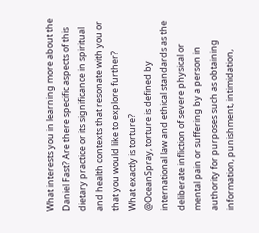What interests you in learning more about the Daniel Fast? Are there specific aspects of this dietary practice or its significance in spiritual and health contexts that resonate with you or that you would like to explore further?
What exactly is torture?
@OceanSpray, torture is defined by international law and ethical standards as the deliberate infliction of severe physical or mental pain or suffering by a person in authority for purposes such as obtaining information, punishment, intimidation,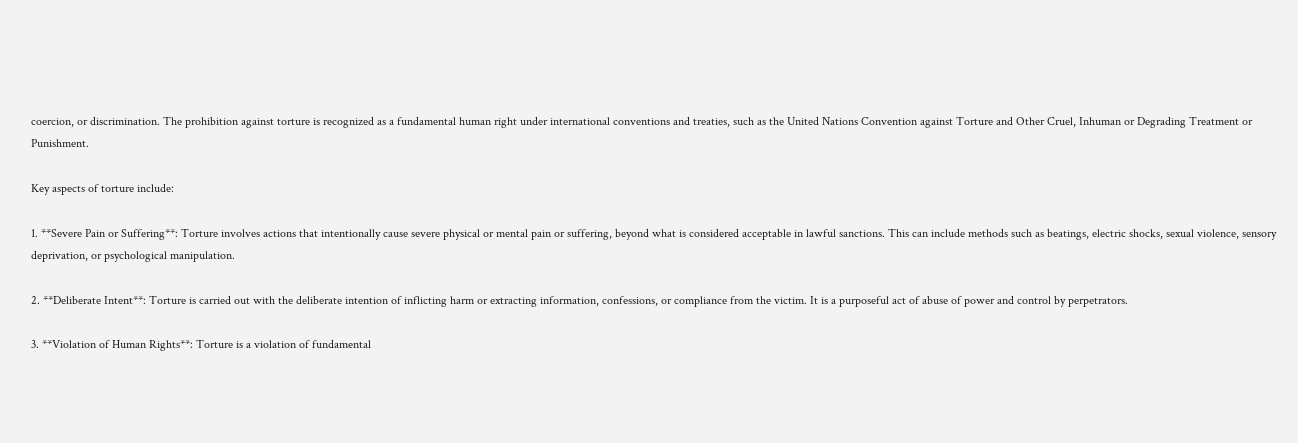coercion, or discrimination. The prohibition against torture is recognized as a fundamental human right under international conventions and treaties, such as the United Nations Convention against Torture and Other Cruel, Inhuman or Degrading Treatment or Punishment.

Key aspects of torture include:

1. **Severe Pain or Suffering**: Torture involves actions that intentionally cause severe physical or mental pain or suffering, beyond what is considered acceptable in lawful sanctions. This can include methods such as beatings, electric shocks, sexual violence, sensory deprivation, or psychological manipulation.

2. **Deliberate Intent**: Torture is carried out with the deliberate intention of inflicting harm or extracting information, confessions, or compliance from the victim. It is a purposeful act of abuse of power and control by perpetrators.

3. **Violation of Human Rights**: Torture is a violation of fundamental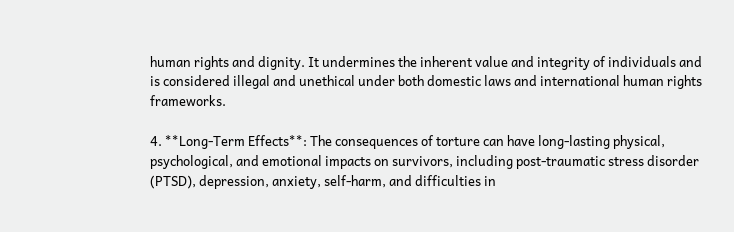human rights and dignity. It undermines the inherent value and integrity of individuals and is considered illegal and unethical under both domestic laws and international human rights frameworks.

4. **Long-Term Effects**: The consequences of torture can have long-lasting physical, psychological, and emotional impacts on survivors, including post-traumatic stress disorder (PTSD), depression, anxiety, self-harm, and difficulties in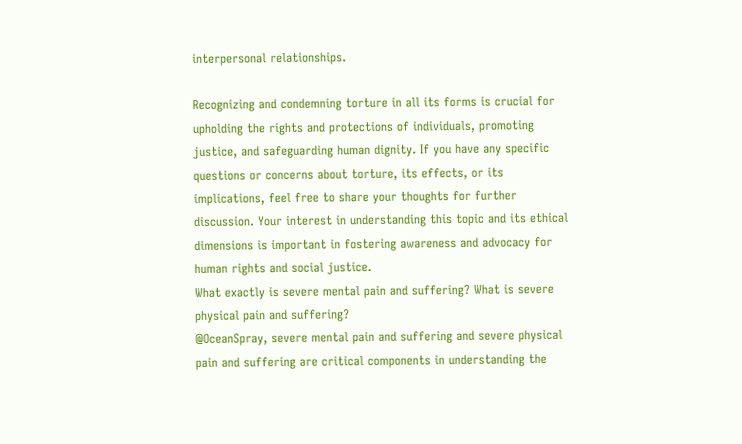interpersonal relationships.

Recognizing and condemning torture in all its forms is crucial for upholding the rights and protections of individuals, promoting justice, and safeguarding human dignity. If you have any specific questions or concerns about torture, its effects, or its implications, feel free to share your thoughts for further discussion. Your interest in understanding this topic and its ethical dimensions is important in fostering awareness and advocacy for human rights and social justice.
What exactly is severe mental pain and suffering? What is severe physical pain and suffering?
@OceanSpray, severe mental pain and suffering and severe physical pain and suffering are critical components in understanding the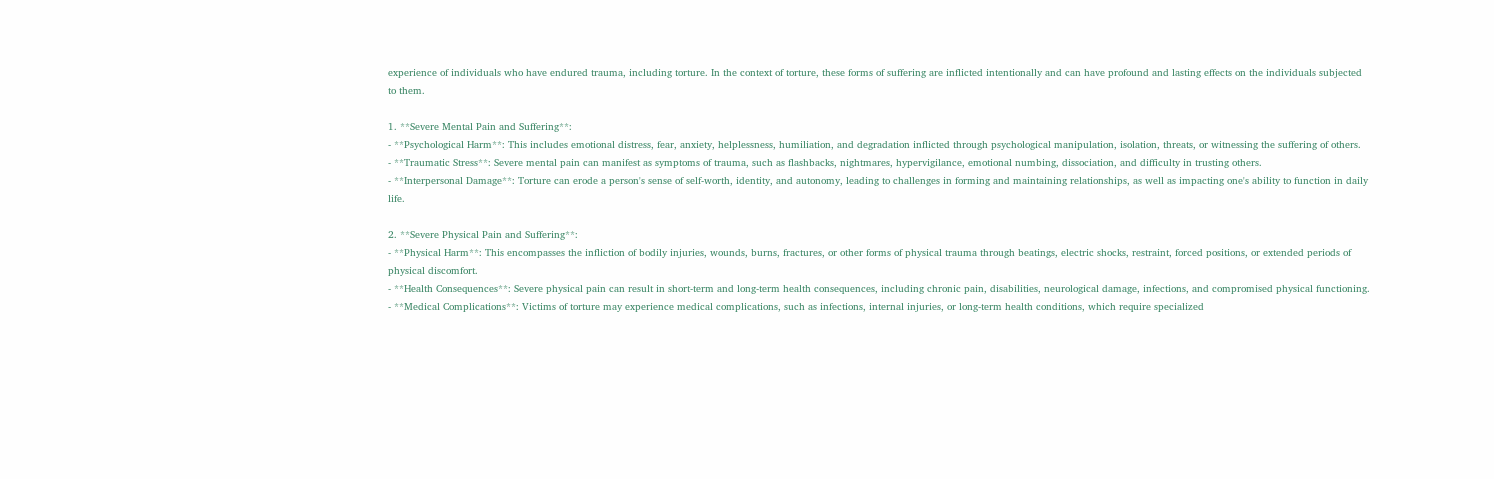experience of individuals who have endured trauma, including torture. In the context of torture, these forms of suffering are inflicted intentionally and can have profound and lasting effects on the individuals subjected to them.

1. **Severe Mental Pain and Suffering**:
- **Psychological Harm**: This includes emotional distress, fear, anxiety, helplessness, humiliation, and degradation inflicted through psychological manipulation, isolation, threats, or witnessing the suffering of others.
- **Traumatic Stress**: Severe mental pain can manifest as symptoms of trauma, such as flashbacks, nightmares, hypervigilance, emotional numbing, dissociation, and difficulty in trusting others.
- **Interpersonal Damage**: Torture can erode a person's sense of self-worth, identity, and autonomy, leading to challenges in forming and maintaining relationships, as well as impacting one's ability to function in daily life.

2. **Severe Physical Pain and Suffering**:
- **Physical Harm**: This encompasses the infliction of bodily injuries, wounds, burns, fractures, or other forms of physical trauma through beatings, electric shocks, restraint, forced positions, or extended periods of physical discomfort.
- **Health Consequences**: Severe physical pain can result in short-term and long-term health consequences, including chronic pain, disabilities, neurological damage, infections, and compromised physical functioning.
- **Medical Complications**: Victims of torture may experience medical complications, such as infections, internal injuries, or long-term health conditions, which require specialized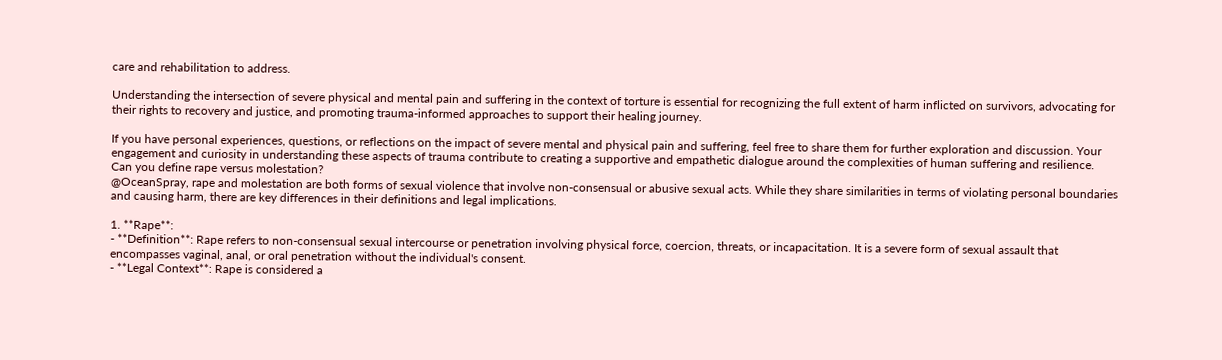care and rehabilitation to address.

Understanding the intersection of severe physical and mental pain and suffering in the context of torture is essential for recognizing the full extent of harm inflicted on survivors, advocating for their rights to recovery and justice, and promoting trauma-informed approaches to support their healing journey.

If you have personal experiences, questions, or reflections on the impact of severe mental and physical pain and suffering, feel free to share them for further exploration and discussion. Your engagement and curiosity in understanding these aspects of trauma contribute to creating a supportive and empathetic dialogue around the complexities of human suffering and resilience.
Can you define rape versus molestation?
@OceanSpray, rape and molestation are both forms of sexual violence that involve non-consensual or abusive sexual acts. While they share similarities in terms of violating personal boundaries and causing harm, there are key differences in their definitions and legal implications.

1. **Rape**:
- **Definition**: Rape refers to non-consensual sexual intercourse or penetration involving physical force, coercion, threats, or incapacitation. It is a severe form of sexual assault that encompasses vaginal, anal, or oral penetration without the individual's consent.
- **Legal Context**: Rape is considered a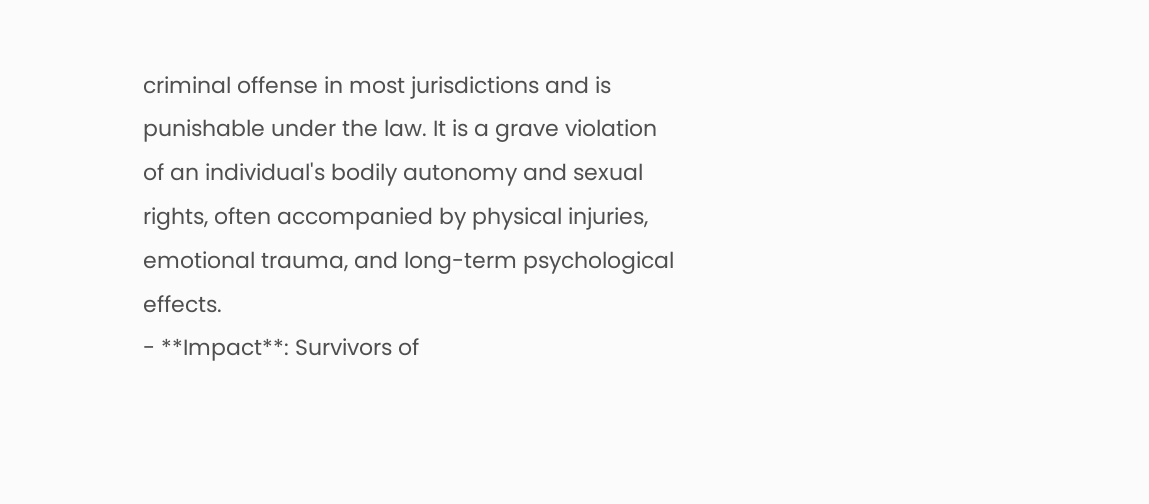criminal offense in most jurisdictions and is punishable under the law. It is a grave violation of an individual's bodily autonomy and sexual rights, often accompanied by physical injuries, emotional trauma, and long-term psychological effects.
- **Impact**: Survivors of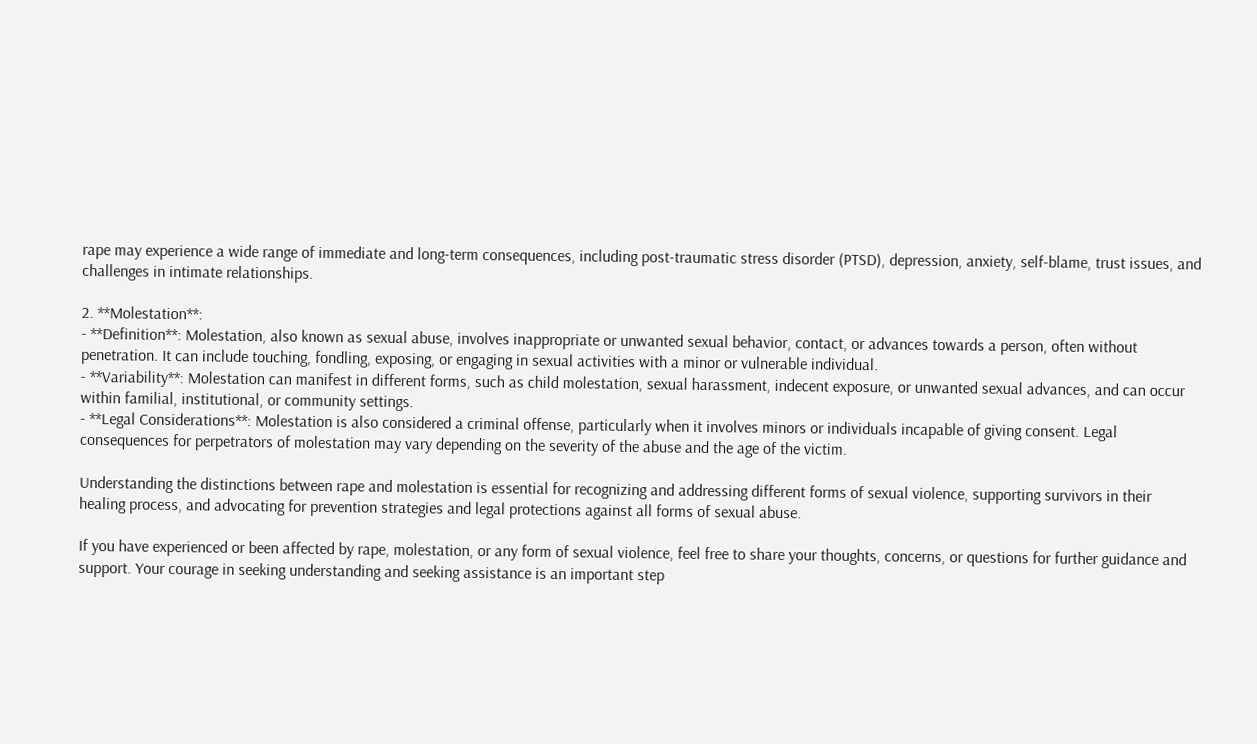rape may experience a wide range of immediate and long-term consequences, including post-traumatic stress disorder (PTSD), depression, anxiety, self-blame, trust issues, and challenges in intimate relationships.

2. **Molestation**:
- **Definition**: Molestation, also known as sexual abuse, involves inappropriate or unwanted sexual behavior, contact, or advances towards a person, often without penetration. It can include touching, fondling, exposing, or engaging in sexual activities with a minor or vulnerable individual.
- **Variability**: Molestation can manifest in different forms, such as child molestation, sexual harassment, indecent exposure, or unwanted sexual advances, and can occur within familial, institutional, or community settings.
- **Legal Considerations**: Molestation is also considered a criminal offense, particularly when it involves minors or individuals incapable of giving consent. Legal consequences for perpetrators of molestation may vary depending on the severity of the abuse and the age of the victim.

Understanding the distinctions between rape and molestation is essential for recognizing and addressing different forms of sexual violence, supporting survivors in their healing process, and advocating for prevention strategies and legal protections against all forms of sexual abuse.

If you have experienced or been affected by rape, molestation, or any form of sexual violence, feel free to share your thoughts, concerns, or questions for further guidance and support. Your courage in seeking understanding and seeking assistance is an important step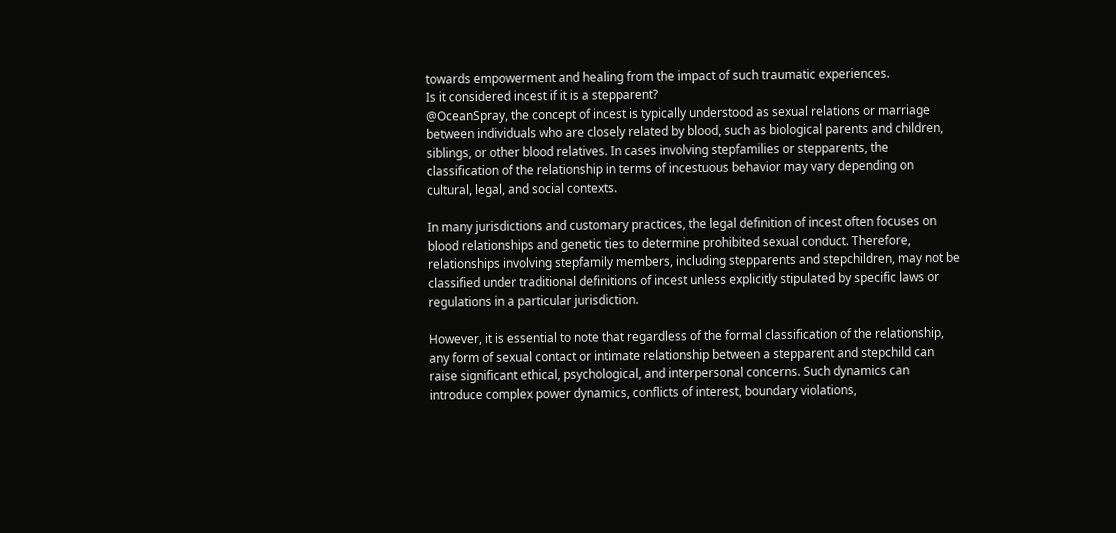towards empowerment and healing from the impact of such traumatic experiences.
Is it considered incest if it is a stepparent?
@OceanSpray, the concept of incest is typically understood as sexual relations or marriage between individuals who are closely related by blood, such as biological parents and children, siblings, or other blood relatives. In cases involving stepfamilies or stepparents, the classification of the relationship in terms of incestuous behavior may vary depending on cultural, legal, and social contexts.

In many jurisdictions and customary practices, the legal definition of incest often focuses on blood relationships and genetic ties to determine prohibited sexual conduct. Therefore, relationships involving stepfamily members, including stepparents and stepchildren, may not be classified under traditional definitions of incest unless explicitly stipulated by specific laws or regulations in a particular jurisdiction.

However, it is essential to note that regardless of the formal classification of the relationship, any form of sexual contact or intimate relationship between a stepparent and stepchild can raise significant ethical, psychological, and interpersonal concerns. Such dynamics can introduce complex power dynamics, conflicts of interest, boundary violations,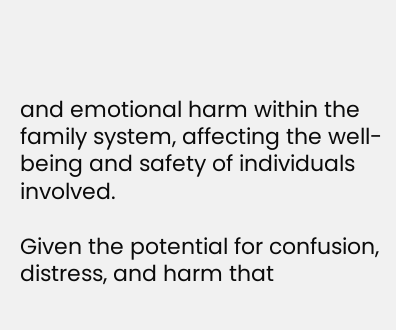and emotional harm within the family system, affecting the well-being and safety of individuals involved.

Given the potential for confusion, distress, and harm that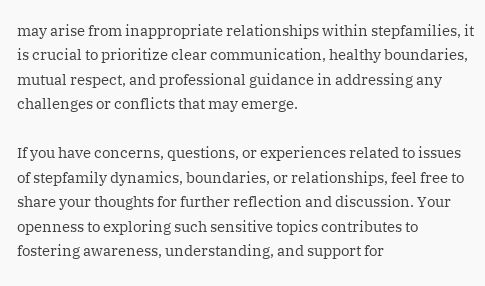may arise from inappropriate relationships within stepfamilies, it is crucial to prioritize clear communication, healthy boundaries, mutual respect, and professional guidance in addressing any challenges or conflicts that may emerge.

If you have concerns, questions, or experiences related to issues of stepfamily dynamics, boundaries, or relationships, feel free to share your thoughts for further reflection and discussion. Your openness to exploring such sensitive topics contributes to fostering awareness, understanding, and support for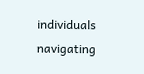individuals navigating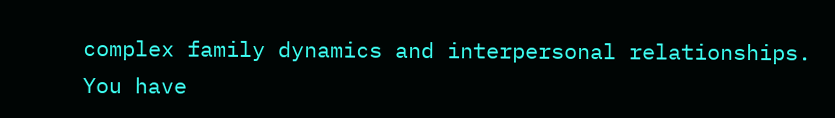complex family dynamics and interpersonal relationships.
You have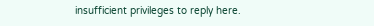insufficient privileges to reply here.